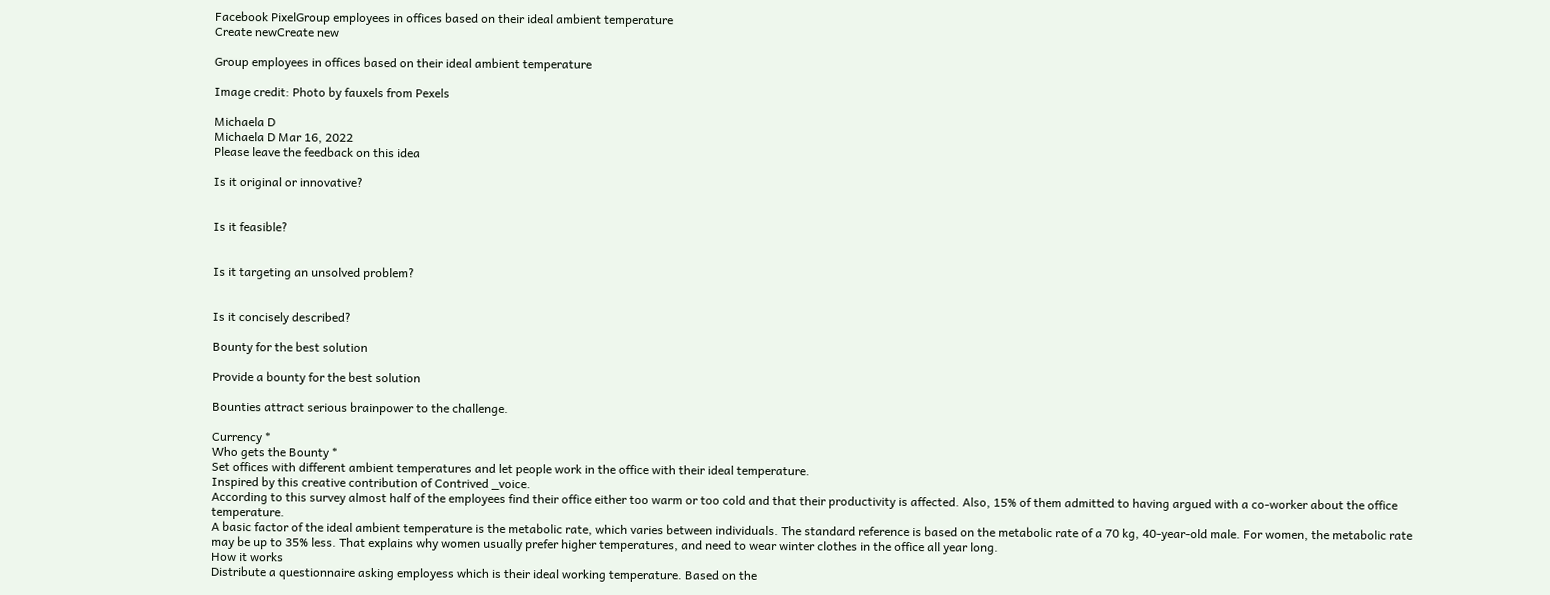Facebook PixelGroup employees in offices based on their ideal ambient temperature
Create newCreate new

Group employees in offices based on their ideal ambient temperature

Image credit: Photo by fauxels from Pexels

Michaela D
Michaela D Mar 16, 2022
Please leave the feedback on this idea

Is it original or innovative?


Is it feasible?


Is it targeting an unsolved problem?


Is it concisely described?

Bounty for the best solution

Provide a bounty for the best solution

Bounties attract serious brainpower to the challenge.

Currency *
Who gets the Bounty *
Set offices with different ambient temperatures and let people work in the office with their ideal temperature.
Inspired by this creative contribution of Contrived _voice.
According to this survey almost half of the employees find their office either too warm or too cold and that their productivity is affected. Also, 15% of them admitted to having argued with a co-worker about the office temperature.
A basic factor of the ideal ambient temperature is the metabolic rate, which varies between individuals. The standard reference is based on the metabolic rate of a 70 kg, 40-year-old male. For women, the metabolic rate may be up to 35% less. That explains why women usually prefer higher temperatures, and need to wear winter clothes in the office all year long.
How it works
Distribute a questionnaire asking employess which is their ideal working temperature. Based on the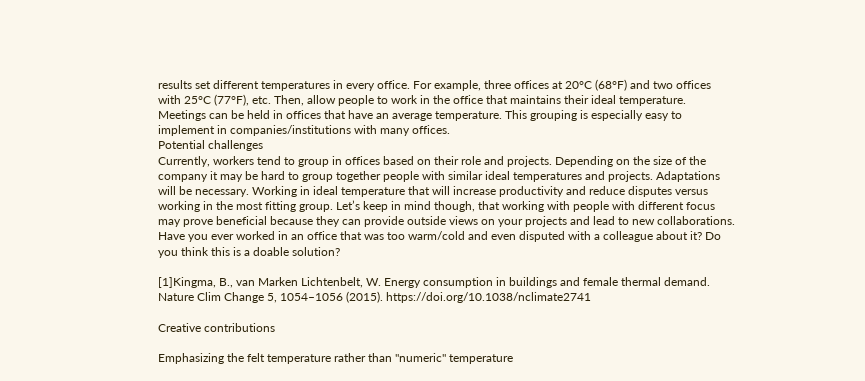results set different temperatures in every office. For example, three offices at 20°C (68°F) and two offices with 25°C (77°F), etc. Then, allow people to work in the office that maintains their ideal temperature. Meetings can be held in offices that have an average temperature. This grouping is especially easy to implement in companies/institutions with many offices.
Potential challenges
Currently, workers tend to group in offices based on their role and projects. Depending on the size of the company it may be hard to group together people with similar ideal temperatures and projects. Adaptations will be necessary. Working in ideal temperature that will increase productivity and reduce disputes versus working in the most fitting group. Let’s keep in mind though, that working with people with different focus may prove beneficial because they can provide outside views on your projects and lead to new collaborations.
Have you ever worked in an office that was too warm/cold and even disputed with a colleague about it? Do you think this is a doable solution?

[1]Kingma, B., van Marken Lichtenbelt, W. Energy consumption in buildings and female thermal demand. Nature Clim Change 5, 1054–1056 (2015). https://doi.org/10.1038/nclimate2741

Creative contributions

Emphasizing the felt temperature rather than "numeric" temperature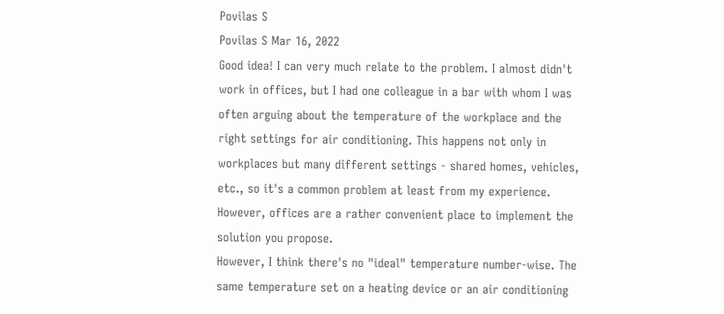Povilas S
Povilas S Mar 16, 2022
Good idea! I can very much relate to the problem. I almost didn't work in offices, but I had one colleague in a bar with whom I was often arguing about the temperature of the workplace and the right settings for air conditioning. This happens not only in workplaces but many different settings - shared homes, vehicles, etc., so it's a common problem at least from my experience. However, offices are a rather convenient place to implement the solution you propose.
However, I think there's no "ideal" temperature number-wise. The same temperature set on a heating device or an air conditioning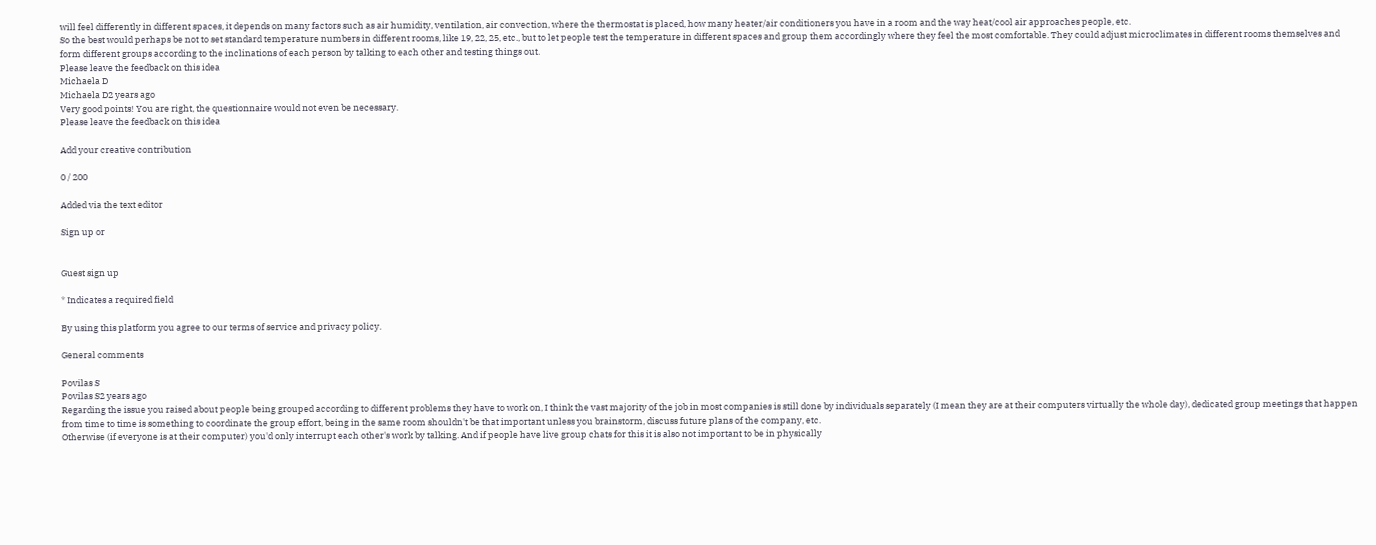will feel differently in different spaces, it depends on many factors such as air humidity, ventilation, air convection, where the thermostat is placed, how many heater/air conditioners you have in a room and the way heat/cool air approaches people, etc.
So the best would perhaps be not to set standard temperature numbers in different rooms, like 19, 22, 25, etc., but to let people test the temperature in different spaces and group them accordingly where they feel the most comfortable. They could adjust microclimates in different rooms themselves and form different groups according to the inclinations of each person by talking to each other and testing things out.
Please leave the feedback on this idea
Michaela D
Michaela D2 years ago
Very good points! You are right, the questionnaire would not even be necessary.
Please leave the feedback on this idea

Add your creative contribution

0 / 200

Added via the text editor

Sign up or


Guest sign up

* Indicates a required field

By using this platform you agree to our terms of service and privacy policy.

General comments

Povilas S
Povilas S2 years ago
Regarding the issue you raised about people being grouped according to different problems they have to work on, I think the vast majority of the job in most companies is still done by individuals separately (I mean they are at their computers virtually the whole day), dedicated group meetings that happen from time to time is something to coordinate the group effort, being in the same room shouldn't be that important unless you brainstorm, discuss future plans of the company, etc.
Otherwise (if everyone is at their computer) you'd only interrupt each other's work by talking. And if people have live group chats for this it is also not important to be in physically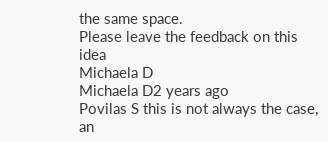the same space.
Please leave the feedback on this idea
Michaela D
Michaela D2 years ago
Povilas S this is not always the case, an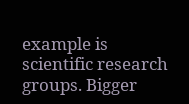example is scientific research groups. Bigger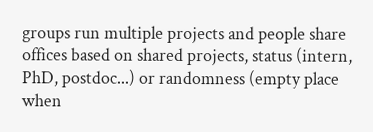groups run multiple projects and people share offices based on shared projects, status (intern, PhD, postdoc...) or randomness (empty place when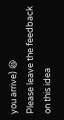you arrive) 😆
Please leave the feedback on this idea